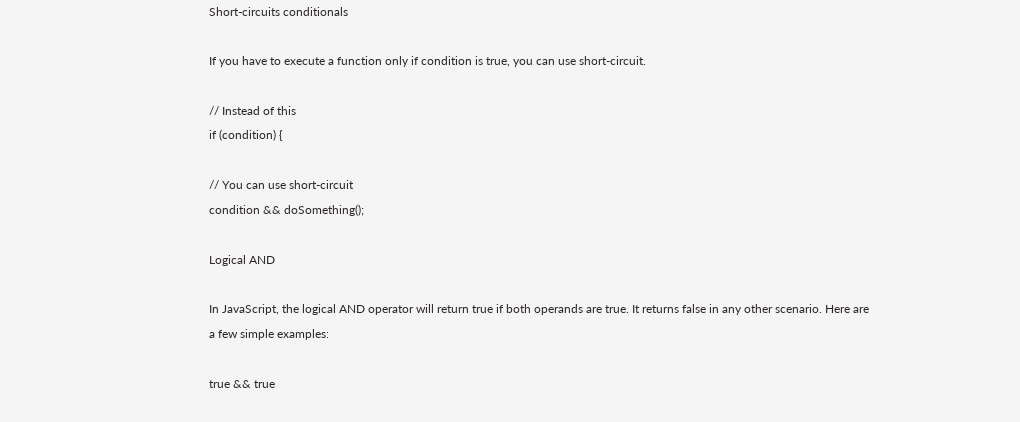Short-circuits conditionals

If you have to execute a function only if condition is true, you can use short-circuit.

// Instead of this
if (condition) {

// You can use short-circuit
condition && doSomething();

Logical AND

In JavaScript, the logical AND operator will return true if both operands are true. It returns false in any other scenario. Here are a few simple examples:

true && true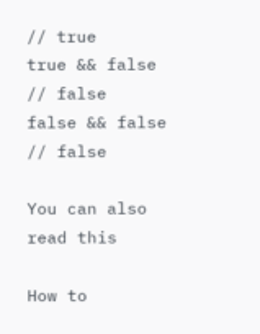// true
true && false
// false
false && false
// false

You can also read this

How to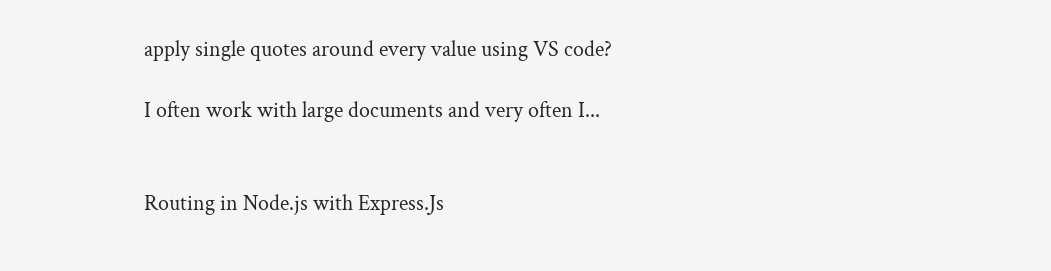apply single quotes around every value using VS code?

I often work with large documents and very often I...


Routing in Node.js with Express.Js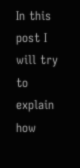In this post I will try to explain how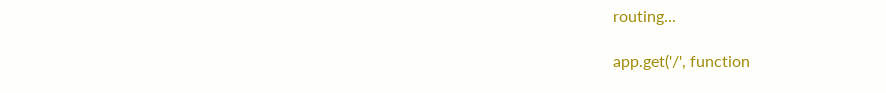routing...

app.get('/', function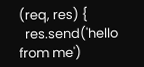(req, res) {
  res.send('hello from me')